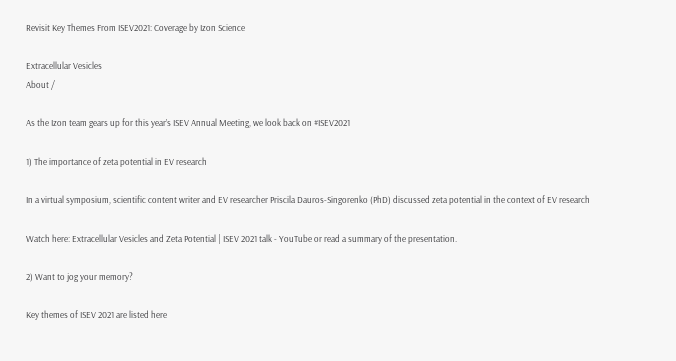Revisit Key Themes From ISEV2021: Coverage by Izon Science

Extracellular Vesicles
About /

As the Izon team gears up for this year’s ISEV Annual Meeting, we look back on #ISEV2021

1) The importance of zeta potential in EV research

In a virtual symposium, scientific content writer and EV researcher Priscila Dauros-Singorenko (PhD) discussed zeta potential in the context of EV research

Watch here: Extracellular Vesicles and Zeta Potential | ISEV 2021 talk - YouTube or read a summary of the presentation.

2) Want to jog your memory?

Key themes of ISEV 2021 are listed here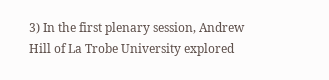3) In the first plenary session, Andrew Hill of La Trobe University explored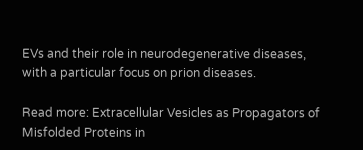EVs and their role in neurodegenerative diseases, with a particular focus on prion diseases.

Read more: Extracellular Vesicles as Propagators of Misfolded Proteins in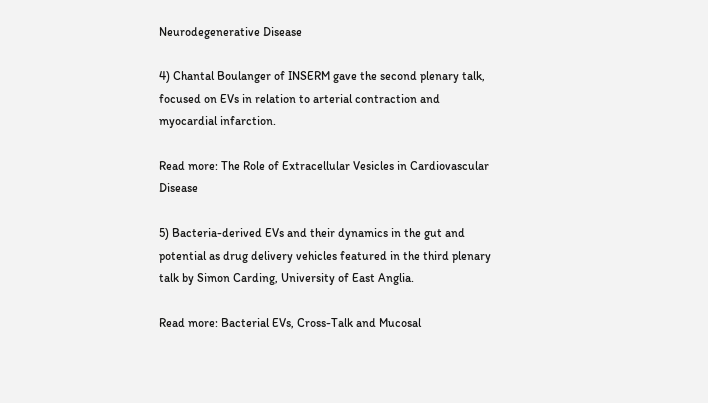Neurodegenerative Disease

4) Chantal Boulanger of INSERM gave the second plenary talk, focused on EVs in relation to arterial contraction and myocardial infarction.

Read more: The Role of Extracellular Vesicles in Cardiovascular Disease

5) Bacteria-derived EVs and their dynamics in the gut and potential as drug delivery vehicles featured in the third plenary talk by Simon Carding, University of East Anglia.

Read more: Bacterial EVs, Cross-Talk and Mucosal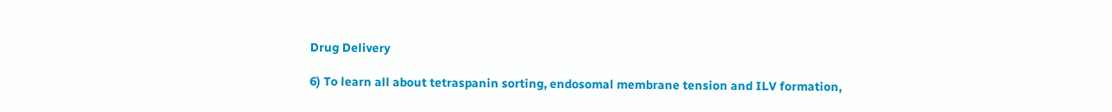Drug Delivery

6) To learn all about tetraspanin sorting, endosomal membrane tension and ILV formation,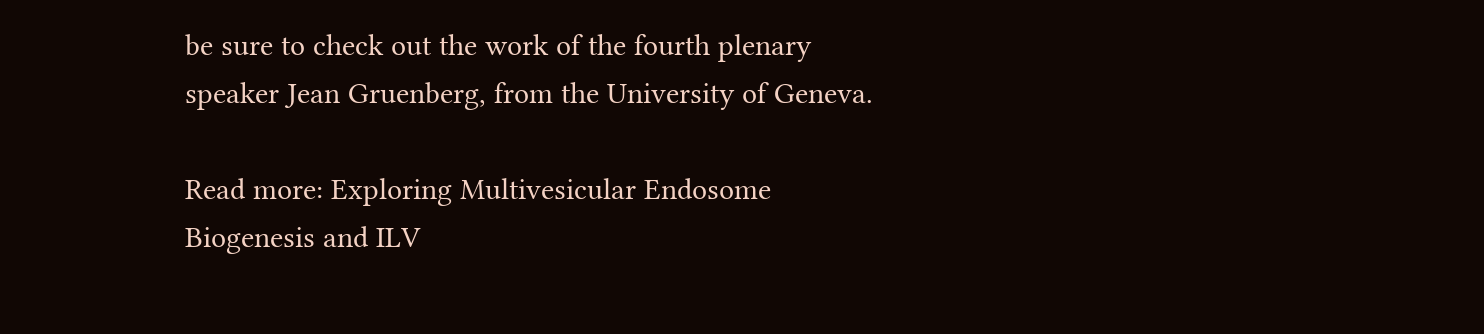be sure to check out the work of the fourth plenary speaker Jean Gruenberg, from the University of Geneva.

Read more: Exploring Multivesicular Endosome Biogenesis and ILV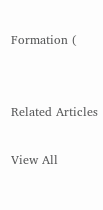Formation (


Related Articles

View All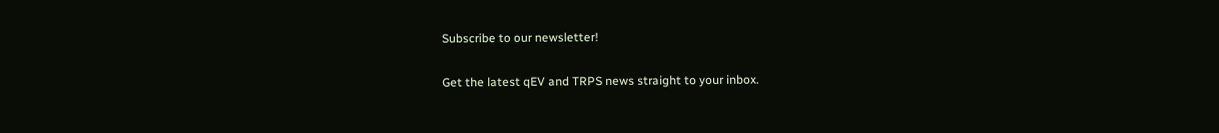Subscribe to our newsletter!

Get the latest qEV and TRPS news straight to your inbox.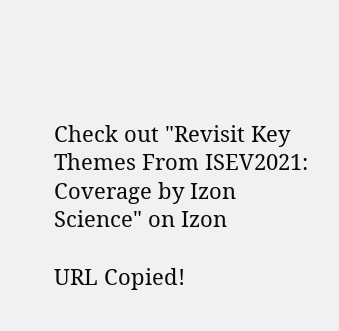Check out "Revisit Key Themes From ISEV2021: Coverage by Izon Science" on Izon

URL Copied!